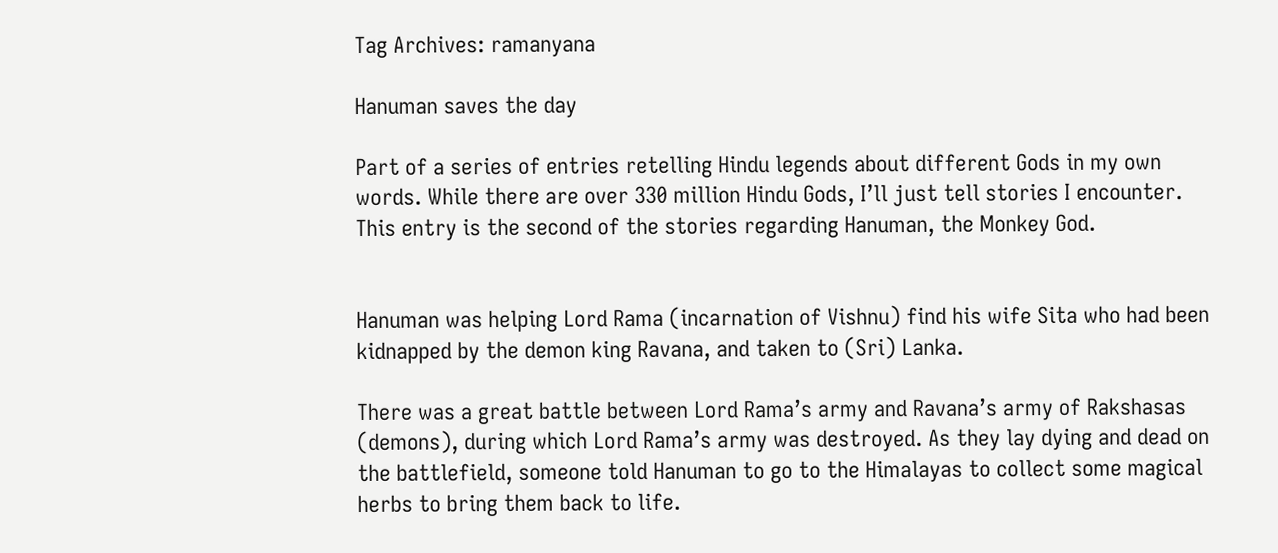Tag Archives: ramanyana

Hanuman saves the day

Part of a series of entries retelling Hindu legends about different Gods in my own words. While there are over 330 million Hindu Gods, I’ll just tell stories I encounter. This entry is the second of the stories regarding Hanuman, the Monkey God.


Hanuman was helping Lord Rama (incarnation of Vishnu) find his wife Sita who had been kidnapped by the demon king Ravana, and taken to (Sri) Lanka.

There was a great battle between Lord Rama’s army and Ravana’s army of Rakshasas (demons), during which Lord Rama’s army was destroyed. As they lay dying and dead on the battlefield, someone told Hanuman to go to the Himalayas to collect some magical herbs to bring them back to life.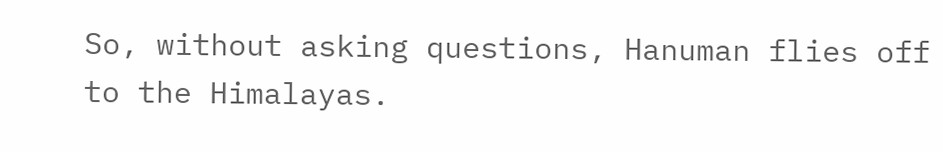So, without asking questions, Hanuman flies off to the Himalayas.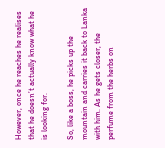However, once he reaches he realises that he doesn’t actually know what he is looking for.

So, like a boss, he picks up the mountain and carries it back to Lanka with him. As he gets closer, the perfume from the herbs on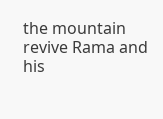the mountain revive Rama and his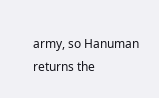army, so Hanuman returns the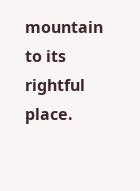mountain to its rightful place.